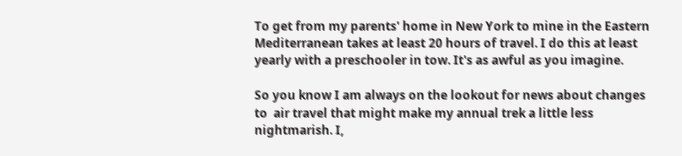To get from my parents' home in New York to mine in the Eastern Mediterranean takes at least 20 hours of travel. I do this at least yearly with a preschooler in tow. It's as awful as you imagine.

So you know I am always on the lookout for news about changes to  air travel that might make my annual trek a little less nightmarish. I,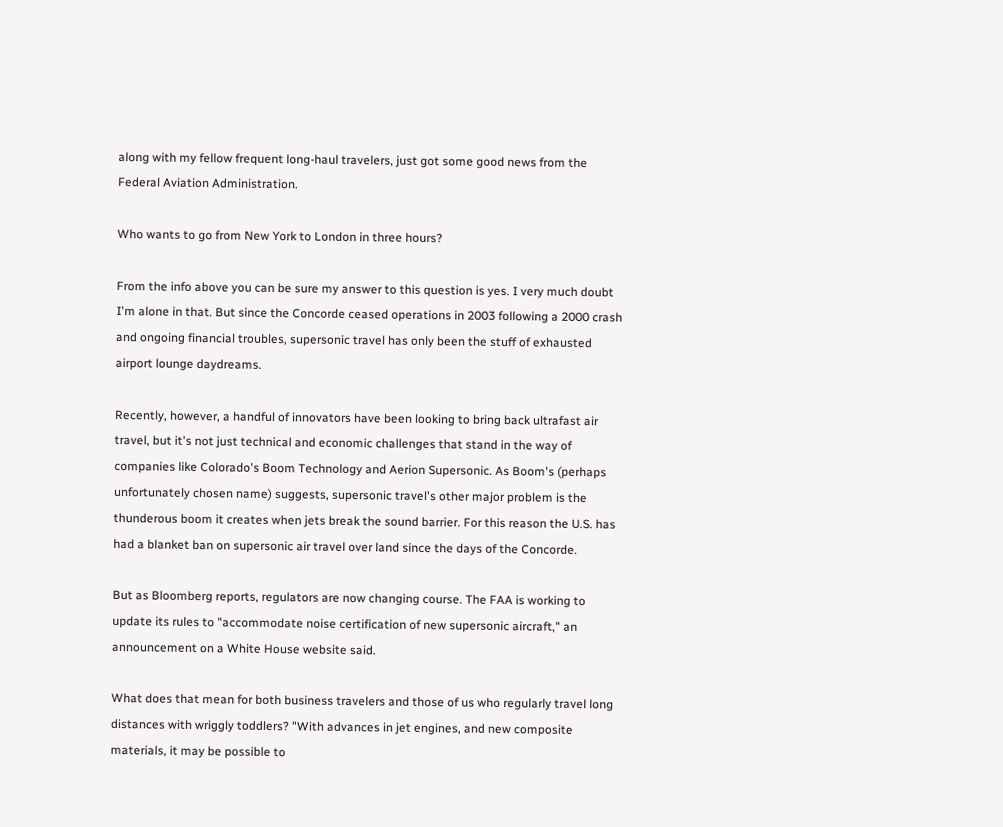along with my fellow frequent long-haul travelers, just got some good news from the Federal Aviation Administration.

Who wants to go from New York to London in three hours?

From the info above you can be sure my answer to this question is yes. I very much doubt I'm alone in that. But since the Concorde ceased operations in 2003 following a 2000 crash and ongoing financial troubles, supersonic travel has only been the stuff of exhausted airport lounge daydreams.

Recently, however, a handful of innovators have been looking to bring back ultrafast air travel, but it's not just technical and economic challenges that stand in the way of companies like Colorado's Boom Technology and Aerion Supersonic. As Boom's (perhaps unfortunately chosen name) suggests, supersonic travel's other major problem is the thunderous boom it creates when jets break the sound barrier. For this reason the U.S. has had a blanket ban on supersonic air travel over land since the days of the Concorde.

But as Bloomberg reports, regulators are now changing course. The FAA is working to update its rules to "accommodate noise certification of new supersonic aircraft," an announcement on a White House website said.

What does that mean for both business travelers and those of us who regularly travel long distances with wriggly toddlers? "With advances in jet engines, and new composite materials, it may be possible to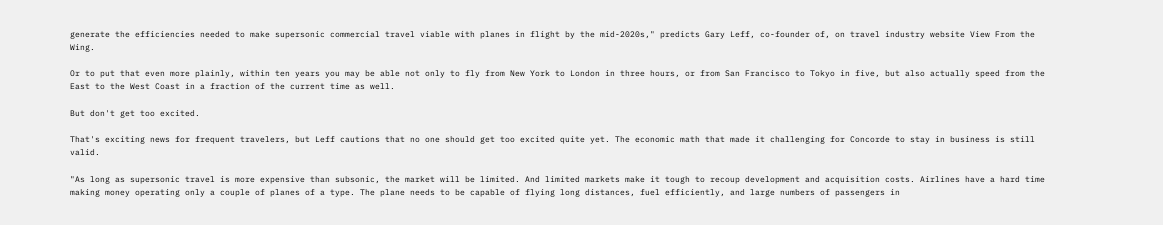generate the efficiencies needed to make supersonic commercial travel viable with planes in flight by the mid-2020s," predicts Gary Leff, co-founder of, on travel industry website View From the Wing.

Or to put that even more plainly, within ten years you may be able not only to fly from New York to London in three hours, or from San Francisco to Tokyo in five, but also actually speed from the East to the West Coast in a fraction of the current time as well.

But don't get too excited.

That's exciting news for frequent travelers, but Leff cautions that no one should get too excited quite yet. The economic math that made it challenging for Concorde to stay in business is still valid.

"As long as supersonic travel is more expensive than subsonic, the market will be limited. And limited markets make it tough to recoup development and acquisition costs. Airlines have a hard time making money operating only a couple of planes of a type. The plane needs to be capable of flying long distances, fuel efficiently, and large numbers of passengers in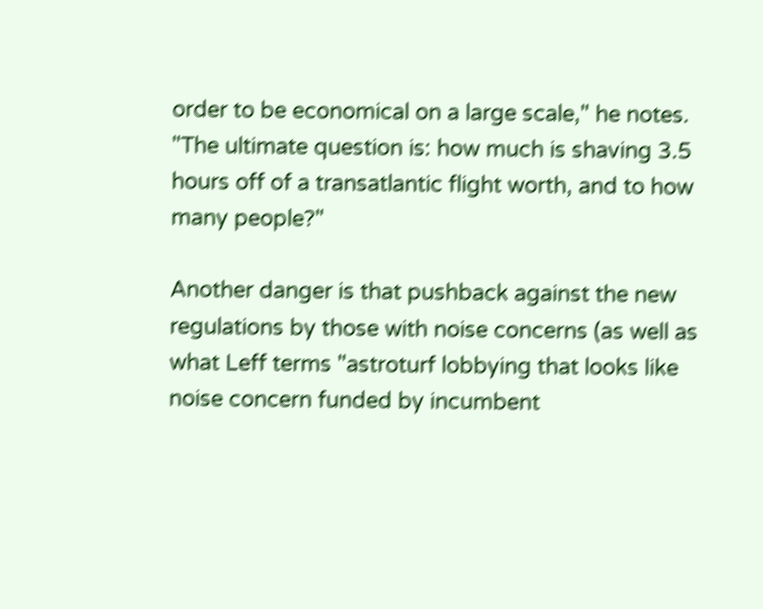order to be economical on a large scale," he notes. "The ultimate question is: how much is shaving 3.5 hours off of a transatlantic flight worth, and to how many people?"

Another danger is that pushback against the new regulations by those with noise concerns (as well as what Leff terms "astroturf lobbying that looks like noise concern funded by incumbent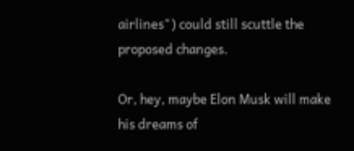airlines") could still scuttle the proposed changes.

Or, hey, maybe Elon Musk will make his dreams of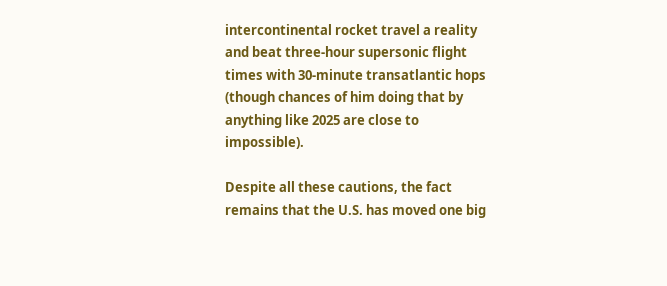intercontinental rocket travel a reality and beat three-hour supersonic flight times with 30-minute transatlantic hops (though chances of him doing that by anything like 2025 are close to impossible).

Despite all these cautions, the fact remains that the U.S. has moved one big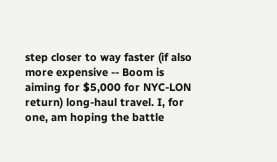step closer to way faster (if also more expensive -- Boom is aiming for $5,000 for NYC-LON return) long-haul travel. I, for one, am hoping the battle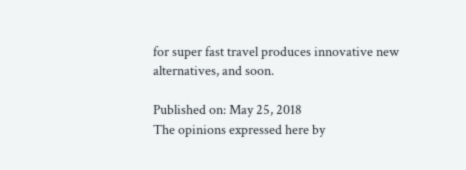for super fast travel produces innovative new alternatives, and soon.

Published on: May 25, 2018
The opinions expressed here by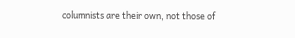columnists are their own, not those of